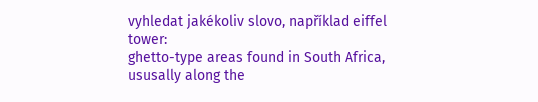vyhledat jakékoliv slovo, například eiffel tower:
ghetto-type areas found in South Africa, ususally along the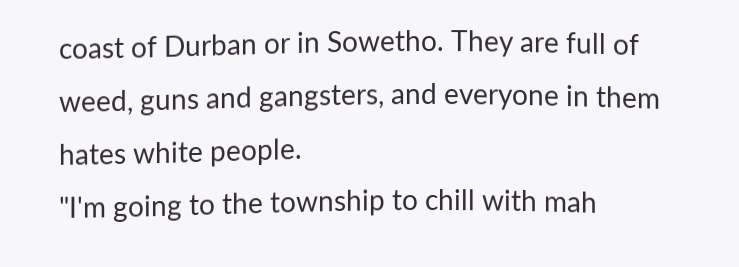coast of Durban or in Sowetho. They are full of weed, guns and gangsters, and everyone in them hates white people.
"I'm going to the township to chill with mah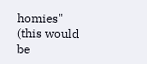homies" (this would be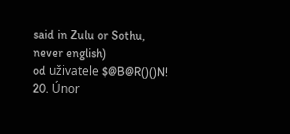said in Zulu or Sothu, never english)
od uživatele $@B@R()()N! 20. Únor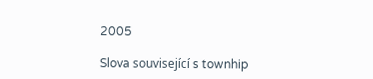2005

Slova související s townhip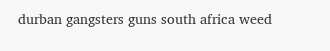durban gangsters guns south africa weed